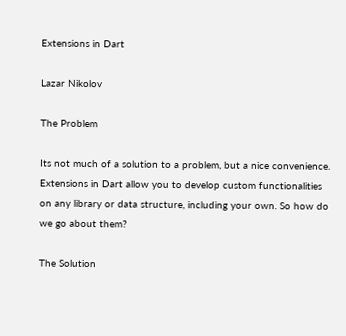Extensions in Dart

Lazar Nikolov

The Problem

Its not much of a solution to a problem, but a nice convenience. Extensions in Dart allow you to develop custom functionalities on any library or data structure, including your own. So how do we go about them?

The Solution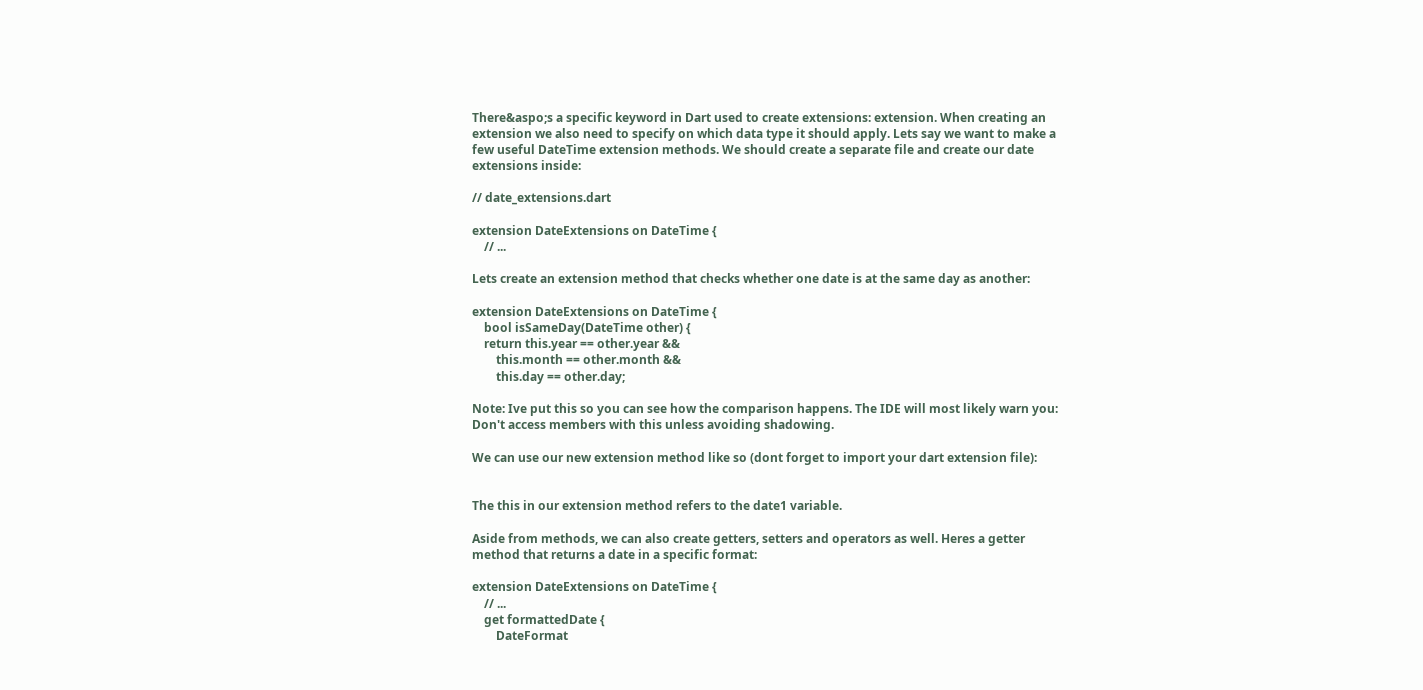There&aspo;s a specific keyword in Dart used to create extensions: extension. When creating an extension we also need to specify on which data type it should apply. Lets say we want to make a few useful DateTime extension methods. We should create a separate file and create our date extensions inside:

// date_extensions.dart

extension DateExtensions on DateTime {
    // ...

Lets create an extension method that checks whether one date is at the same day as another:

extension DateExtensions on DateTime {
    bool isSameDay(DateTime other) {
    return this.year == other.year &&
        this.month == other.month &&
        this.day == other.day;

Note: Ive put this so you can see how the comparison happens. The IDE will most likely warn you: Don't access members with this unless avoiding shadowing.

We can use our new extension method like so (dont forget to import your dart extension file):


The this in our extension method refers to the date1 variable.

Aside from methods, we can also create getters, setters and operators as well. Heres a getter method that returns a date in a specific format:

extension DateExtensions on DateTime {
    // ...
    get formattedDate {
        DateFormat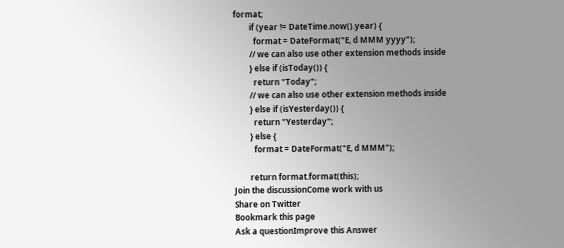format;
        if (year != DateTime.now().year) {
          format = DateFormat("E, d MMM yyyy");
        // we can also use other extension methods inside
        } else if (isToday()) {
          return "Today";
        // we can also use other extension methods inside
        } else if (isYesterday()) {
          return "Yesterday";
        } else {
          format = DateFormat("E, d MMM");

        return format.format(this);
Join the discussionCome work with us
Share on Twitter
Bookmark this page
Ask a questionImprove this Answer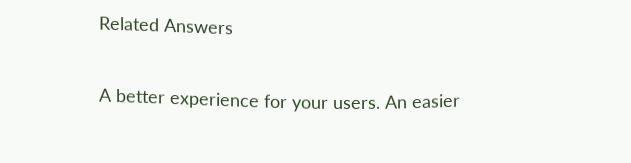Related Answers

A better experience for your users. An easier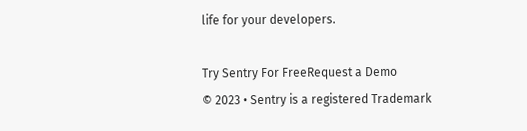life for your developers.

Try Sentry For FreeRequest a Demo
© 2023 • Sentry is a registered Trademark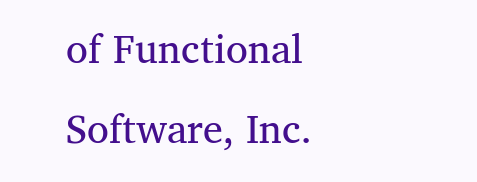of Functional Software, Inc.